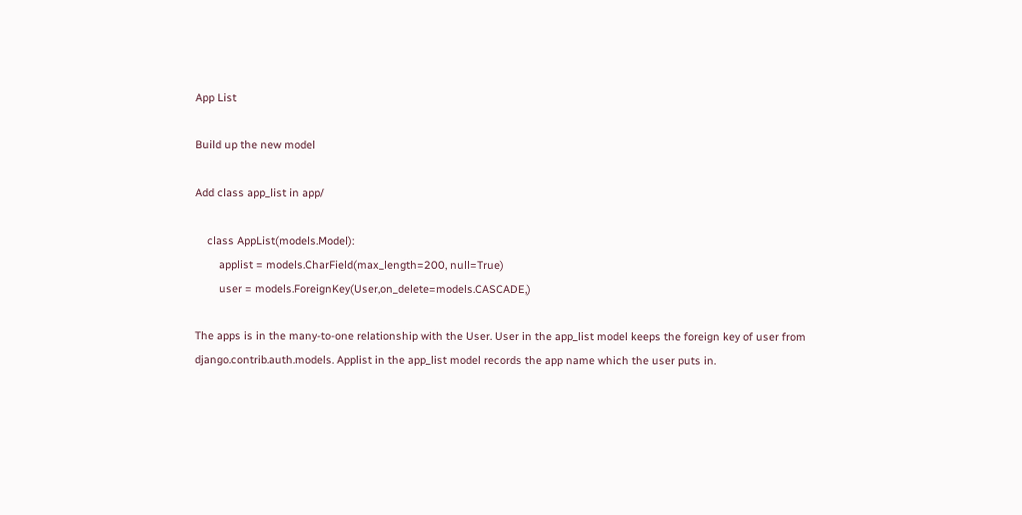App List

Build up the new model

Add class app_list in app/

    class AppList(models.Model):
        applist = models.CharField(max_length=200, null=True)
        user = models.ForeignKey(User,on_delete=models.CASCADE,)

The apps is in the many-to-one relationship with the User. User in the app_list model keeps the foreign key of user from django.contrib.auth.models. Applist in the app_list model records the app name which the user puts in.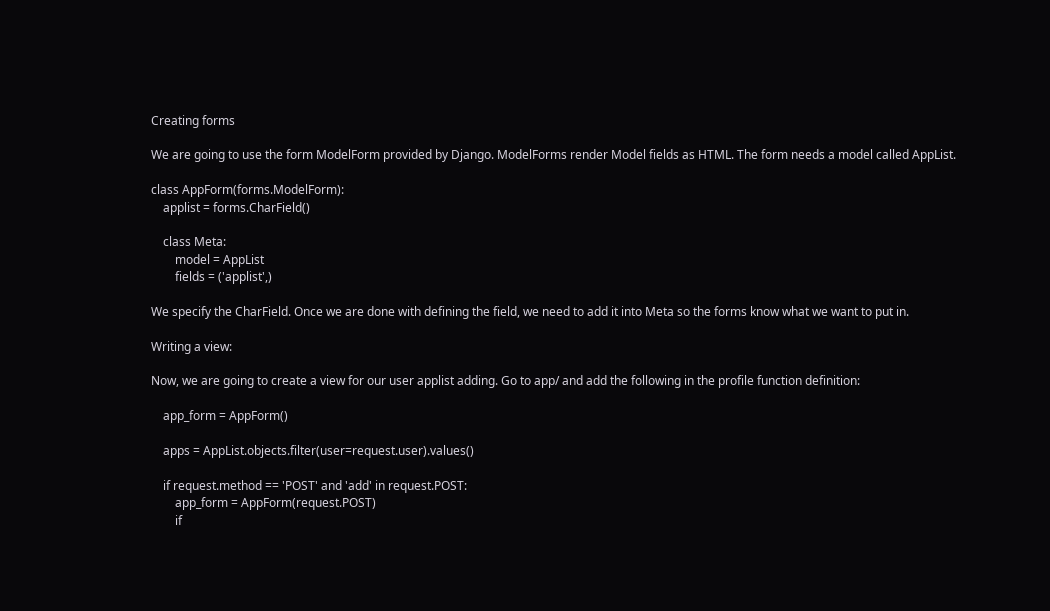Creating forms

We are going to use the form ModelForm provided by Django. ModelForms render Model fields as HTML. The form needs a model called AppList.

class AppForm(forms.ModelForm):
    applist = forms.CharField()

    class Meta:
        model = AppList
        fields = ('applist',)

We specify the CharField. Once we are done with defining the field, we need to add it into Meta so the forms know what we want to put in.

Writing a view:

Now, we are going to create a view for our user applist adding. Go to app/ and add the following in the profile function definition:

    app_form = AppForm()

    apps = AppList.objects.filter(user=request.user).values()

    if request.method == 'POST' and 'add' in request.POST:
        app_form = AppForm(request.POST)
        if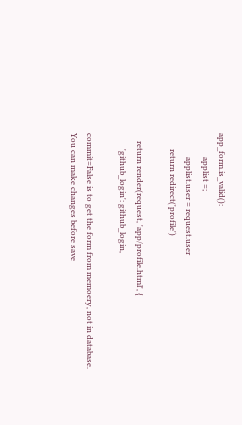app_form.is_valid():
            applist =;
            applist.user = request.user
        return redirect('profile')

    return render(request, 'app/profile.html', {
        'github_login': github_login,

commit=False is to get the form from memoery, not in database. You can make changes before save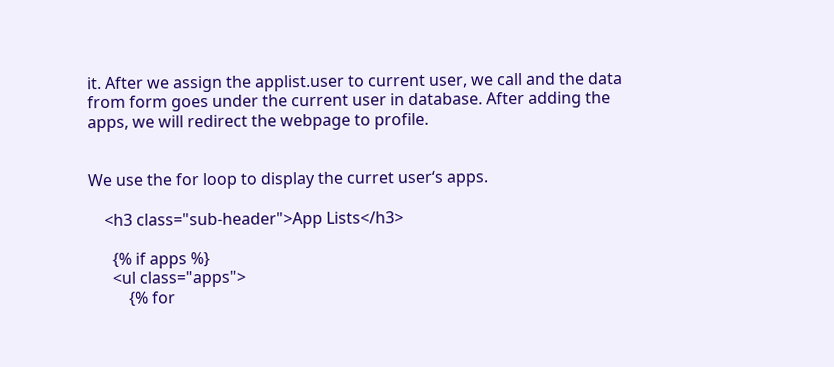it. After we assign the applist.user to current user, we call and the data from form goes under the current user in database. After adding the apps, we will redirect the webpage to profile.


We use the for loop to display the curret user‘s apps.

    <h3 class="sub-header">App Lists</h3>

      {% if apps %}
      <ul class="apps">
          {% for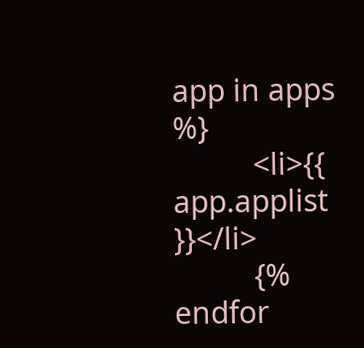app in apps %}
          <li>{{ app.applist }}</li>
          {% endfor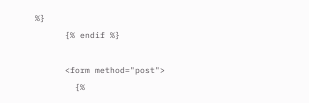%}
      {% endif %}

      <form method="post">
        {%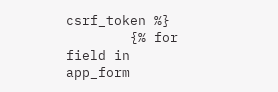csrf_token %}
        {% for field in app_form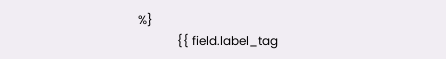%}
             {{ field.label_tag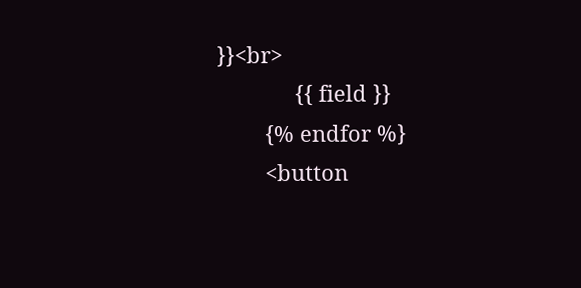}}<br>
             {{ field }}
        {% endfor %}
        <button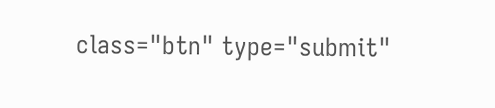class="btn" type="submit"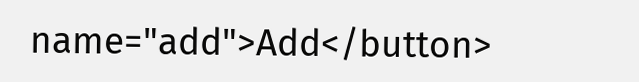name="add">Add</button>